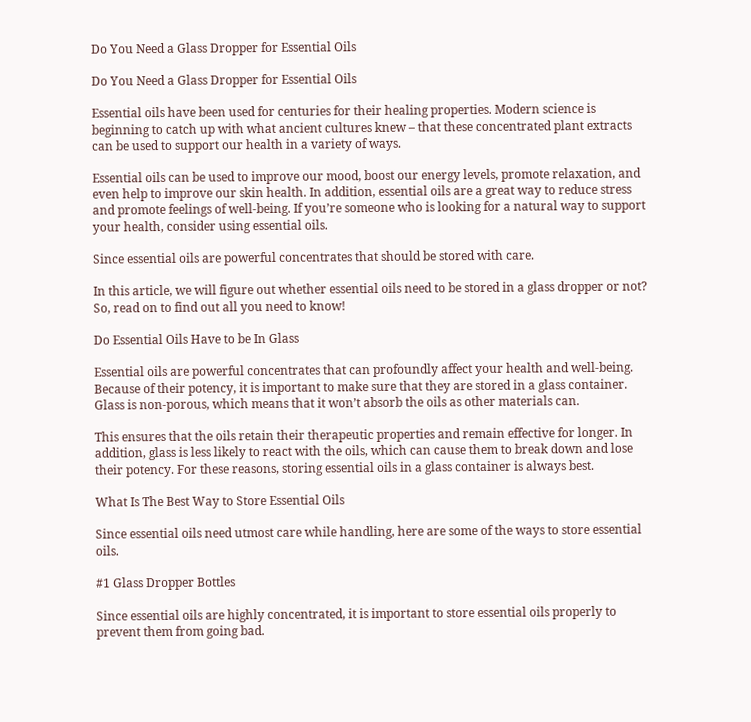Do You Need a Glass Dropper for Essential Oils

Do You Need a Glass Dropper for Essential Oils

Essential oils have been used for centuries for their healing properties. Modern science is beginning to catch up with what ancient cultures knew – that these concentrated plant extracts can be used to support our health in a variety of ways.

Essential oils can be used to improve our mood, boost our energy levels, promote relaxation, and even help to improve our skin health. In addition, essential oils are a great way to reduce stress and promote feelings of well-being. If you’re someone who is looking for a natural way to support your health, consider using essential oils.

Since essential oils are powerful concentrates that should be stored with care.

In this article, we will figure out whether essential oils need to be stored in a glass dropper or not? So, read on to find out all you need to know!

Do Essential Oils Have to be In Glass

Essential oils are powerful concentrates that can profoundly affect your health and well-being. Because of their potency, it is important to make sure that they are stored in a glass container. Glass is non-porous, which means that it won’t absorb the oils as other materials can.

This ensures that the oils retain their therapeutic properties and remain effective for longer. In addition, glass is less likely to react with the oils, which can cause them to break down and lose their potency. For these reasons, storing essential oils in a glass container is always best.

What Is The Best Way to Store Essential Oils

Since essential oils need utmost care while handling, here are some of the ways to store essential oils.

#1 Glass Dropper Bottles

Since essential oils are highly concentrated, it is important to store essential oils properly to prevent them from going bad.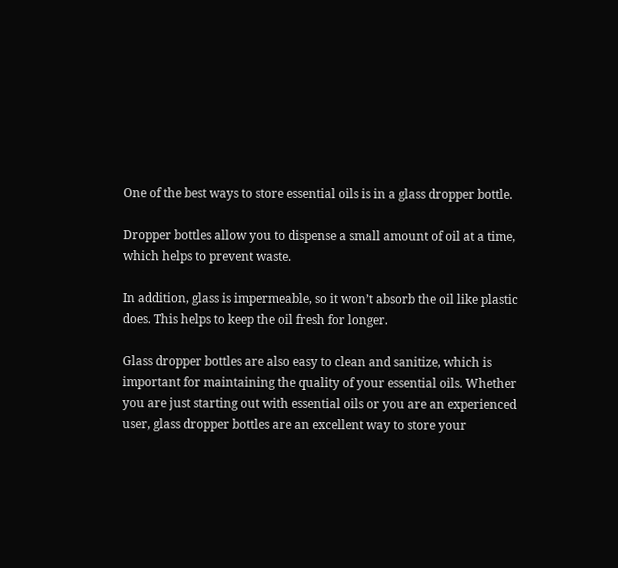One of the best ways to store essential oils is in a glass dropper bottle.

Dropper bottles allow you to dispense a small amount of oil at a time, which helps to prevent waste.

In addition, glass is impermeable, so it won’t absorb the oil like plastic does. This helps to keep the oil fresh for longer.

Glass dropper bottles are also easy to clean and sanitize, which is important for maintaining the quality of your essential oils. Whether you are just starting out with essential oils or you are an experienced user, glass dropper bottles are an excellent way to store your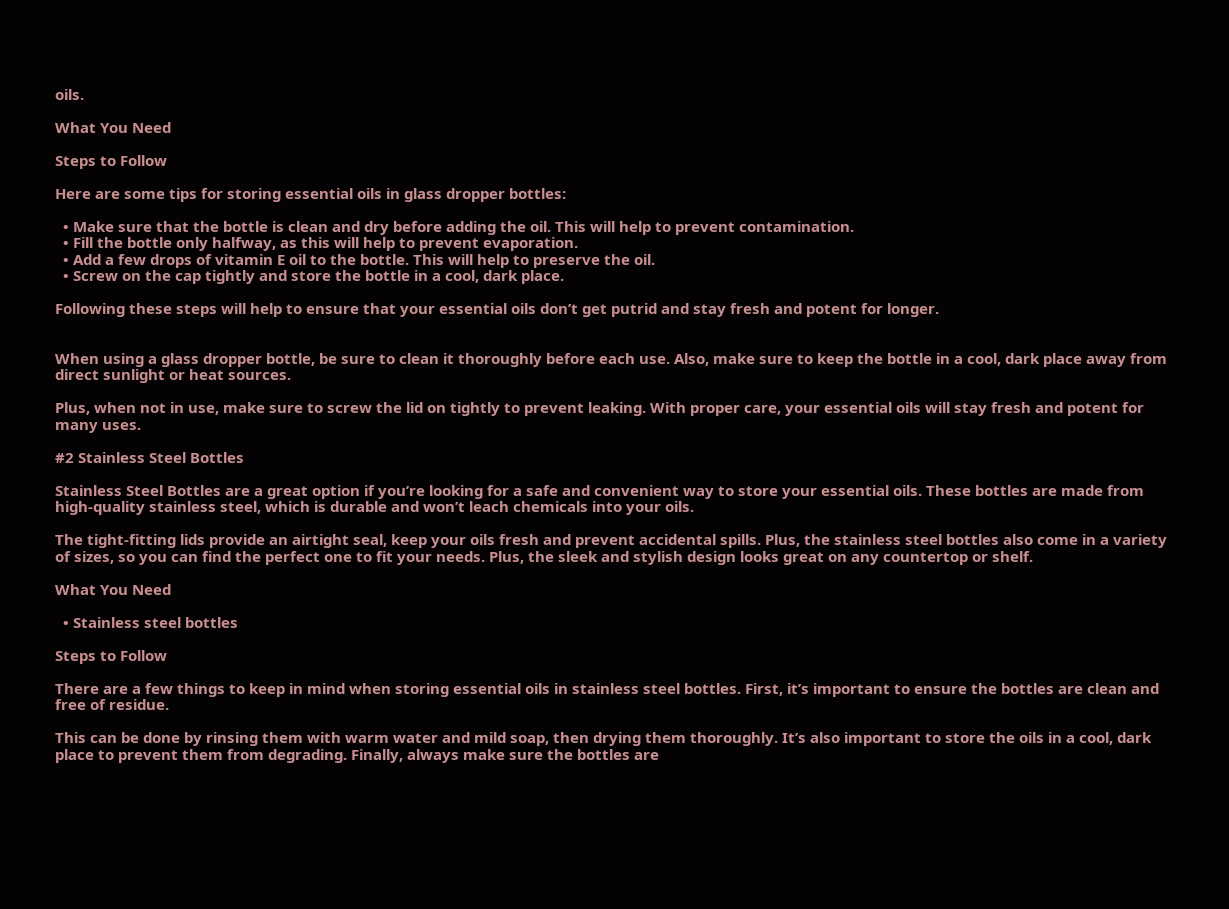oils.

What You Need

Steps to Follow

Here are some tips for storing essential oils in glass dropper bottles:

  • Make sure that the bottle is clean and dry before adding the oil. This will help to prevent contamination.
  • Fill the bottle only halfway, as this will help to prevent evaporation.
  • Add a few drops of vitamin E oil to the bottle. This will help to preserve the oil.
  • Screw on the cap tightly and store the bottle in a cool, dark place.

Following these steps will help to ensure that your essential oils don’t get putrid and stay fresh and potent for longer.


When using a glass dropper bottle, be sure to clean it thoroughly before each use. Also, make sure to keep the bottle in a cool, dark place away from direct sunlight or heat sources.

Plus, when not in use, make sure to screw the lid on tightly to prevent leaking. With proper care, your essential oils will stay fresh and potent for many uses.

#2 Stainless Steel Bottles

Stainless Steel Bottles are a great option if you’re looking for a safe and convenient way to store your essential oils. These bottles are made from high-quality stainless steel, which is durable and won’t leach chemicals into your oils.

The tight-fitting lids provide an airtight seal, keep your oils fresh and prevent accidental spills. Plus, the stainless steel bottles also come in a variety of sizes, so you can find the perfect one to fit your needs. Plus, the sleek and stylish design looks great on any countertop or shelf.

What You Need

  • Stainless steel bottles

Steps to Follow

There are a few things to keep in mind when storing essential oils in stainless steel bottles. First, it’s important to ensure the bottles are clean and free of residue.

This can be done by rinsing them with warm water and mild soap, then drying them thoroughly. It’s also important to store the oils in a cool, dark place to prevent them from degrading. Finally, always make sure the bottles are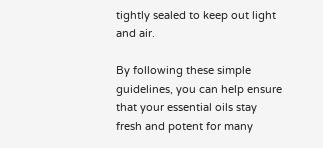tightly sealed to keep out light and air.

By following these simple guidelines, you can help ensure that your essential oils stay fresh and potent for many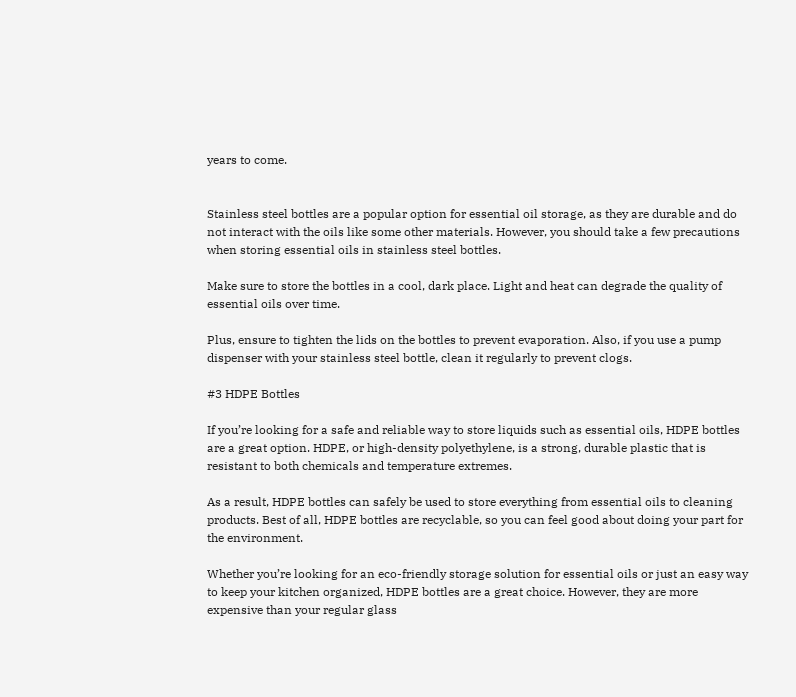years to come.


Stainless steel bottles are a popular option for essential oil storage, as they are durable and do not interact with the oils like some other materials. However, you should take a few precautions when storing essential oils in stainless steel bottles.

Make sure to store the bottles in a cool, dark place. Light and heat can degrade the quality of essential oils over time.

Plus, ensure to tighten the lids on the bottles to prevent evaporation. Also, if you use a pump dispenser with your stainless steel bottle, clean it regularly to prevent clogs.

#3 HDPE Bottles

If you’re looking for a safe and reliable way to store liquids such as essential oils, HDPE bottles are a great option. HDPE, or high-density polyethylene, is a strong, durable plastic that is resistant to both chemicals and temperature extremes.

As a result, HDPE bottles can safely be used to store everything from essential oils to cleaning products. Best of all, HDPE bottles are recyclable, so you can feel good about doing your part for the environment.

Whether you’re looking for an eco-friendly storage solution for essential oils or just an easy way to keep your kitchen organized, HDPE bottles are a great choice. However, they are more expensive than your regular glass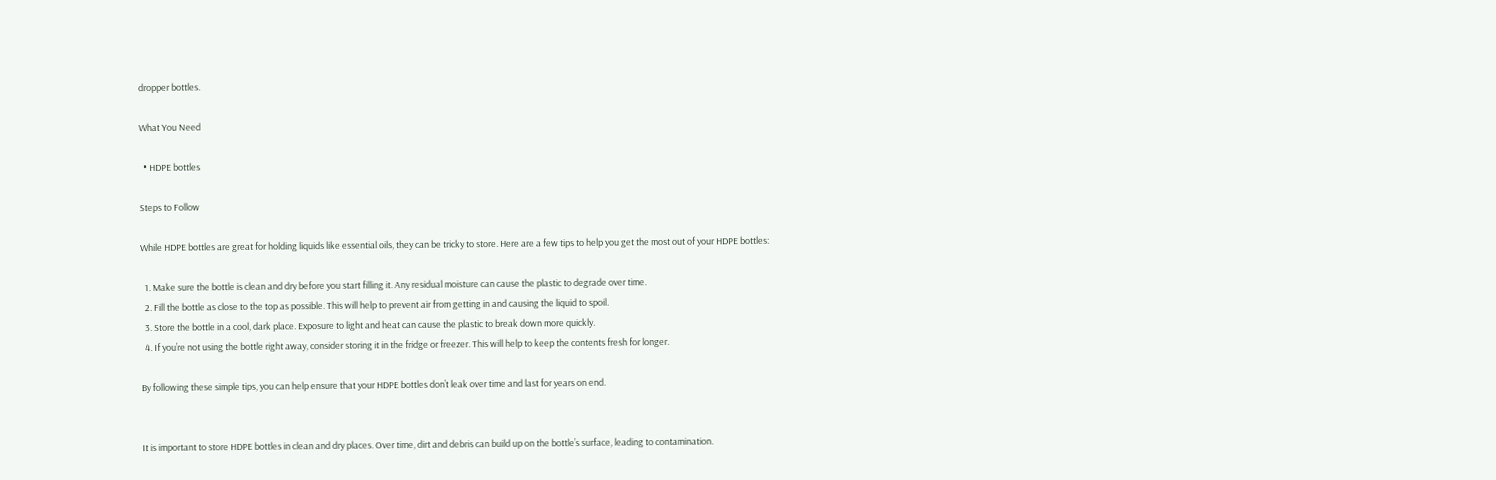dropper bottles.

What You Need

  • HDPE bottles

Steps to Follow

While HDPE bottles are great for holding liquids like essential oils, they can be tricky to store. Here are a few tips to help you get the most out of your HDPE bottles:

  1. Make sure the bottle is clean and dry before you start filling it. Any residual moisture can cause the plastic to degrade over time.
  2. Fill the bottle as close to the top as possible. This will help to prevent air from getting in and causing the liquid to spoil.
  3. Store the bottle in a cool, dark place. Exposure to light and heat can cause the plastic to break down more quickly.
  4. If you’re not using the bottle right away, consider storing it in the fridge or freezer. This will help to keep the contents fresh for longer.

By following these simple tips, you can help ensure that your HDPE bottles don’t leak over time and last for years on end.


It is important to store HDPE bottles in clean and dry places. Over time, dirt and debris can build up on the bottle’s surface, leading to contamination.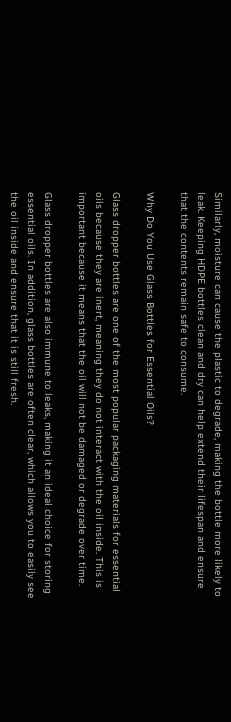Similarly, moisture can cause the plastic to degrade, making the bottle more likely to leak. Keeping HDPE bottles clean and dry can help extend their lifespan and ensure that the contents remain safe to consume.

Why Do You Use Glass Bottles for Essential Oils?

Glass dropper bottles are one of the most popular packaging materials for essential oils because they are inert, meaning they do not interact with the oil inside. This is important because it means that the oil will not be damaged or degrade over time.

Glass dropper bottles are also immune to leaks, making it an ideal choice for storing essential oils. In addition, glass bottles are often clear, which allows you to easily see the oil inside and ensure that it is still fresh.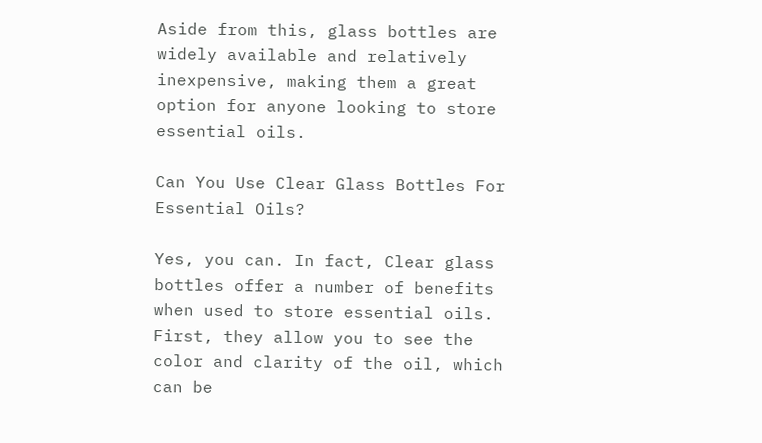Aside from this, glass bottles are widely available and relatively inexpensive, making them a great option for anyone looking to store essential oils.

Can You Use Clear Glass Bottles For Essential Oils?

Yes, you can. In fact, Clear glass bottles offer a number of benefits when used to store essential oils. First, they allow you to see the color and clarity of the oil, which can be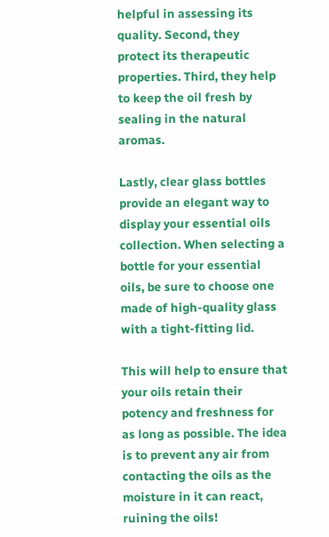helpful in assessing its quality. Second, they protect its therapeutic properties. Third, they help to keep the oil fresh by sealing in the natural aromas.

Lastly, clear glass bottles provide an elegant way to display your essential oils collection. When selecting a bottle for your essential oils, be sure to choose one made of high-quality glass with a tight-fitting lid.

This will help to ensure that your oils retain their potency and freshness for as long as possible. The idea is to prevent any air from contacting the oils as the moisture in it can react, ruining the oils!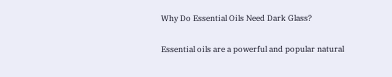Why Do Essential Oils Need Dark Glass?

Essential oils are a powerful and popular natural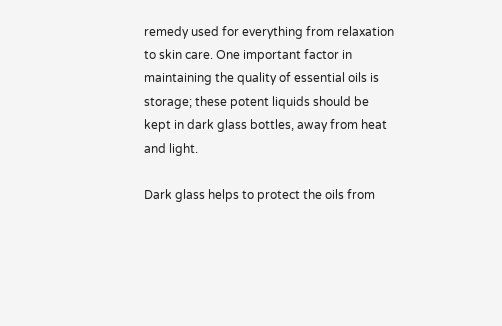remedy used for everything from relaxation to skin care. One important factor in maintaining the quality of essential oils is storage; these potent liquids should be kept in dark glass bottles, away from heat and light.

Dark glass helps to protect the oils from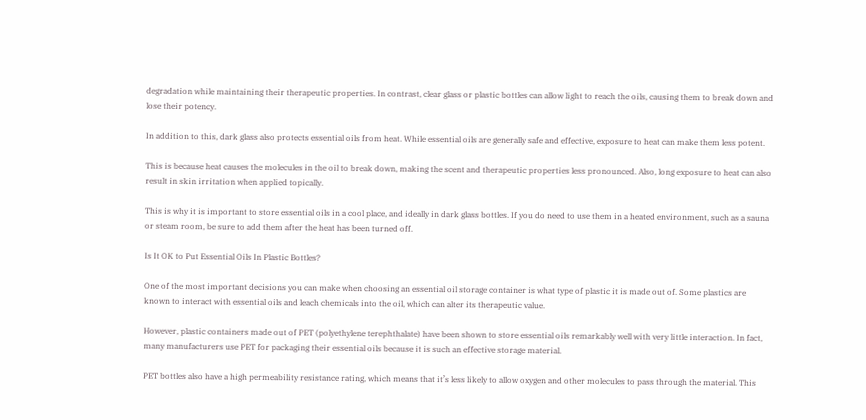degradation while maintaining their therapeutic properties. In contrast, clear glass or plastic bottles can allow light to reach the oils, causing them to break down and lose their potency.

In addition to this, dark glass also protects essential oils from heat. While essential oils are generally safe and effective, exposure to heat can make them less potent.

This is because heat causes the molecules in the oil to break down, making the scent and therapeutic properties less pronounced. Also, long exposure to heat can also result in skin irritation when applied topically.

This is why it is important to store essential oils in a cool place, and ideally in dark glass bottles. If you do need to use them in a heated environment, such as a sauna or steam room, be sure to add them after the heat has been turned off.

Is It OK to Put Essential Oils In Plastic Bottles?

One of the most important decisions you can make when choosing an essential oil storage container is what type of plastic it is made out of. Some plastics are known to interact with essential oils and leach chemicals into the oil, which can alter its therapeutic value.

However, plastic containers made out of PET (polyethylene terephthalate) have been shown to store essential oils remarkably well with very little interaction. In fact, many manufacturers use PET for packaging their essential oils because it is such an effective storage material.

PET bottles also have a high permeability resistance rating, which means that it’s less likely to allow oxygen and other molecules to pass through the material. This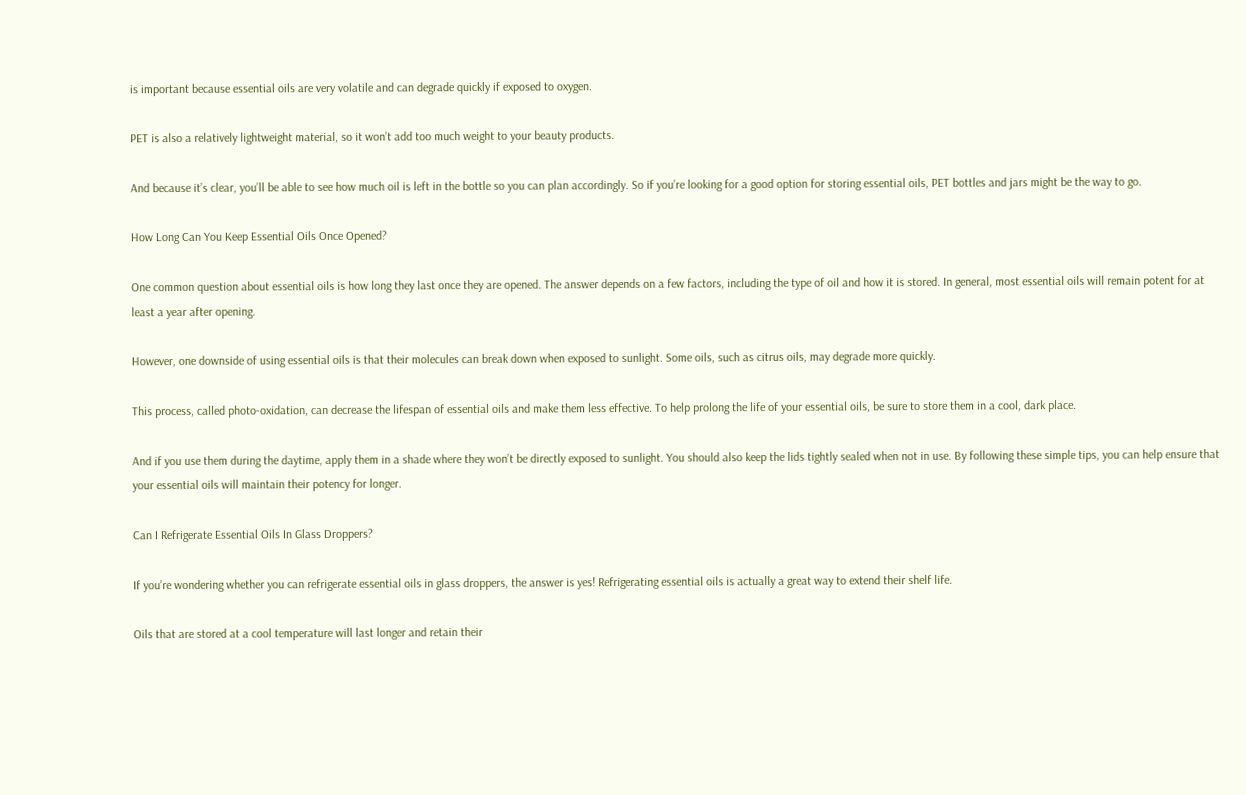is important because essential oils are very volatile and can degrade quickly if exposed to oxygen.

PET is also a relatively lightweight material, so it won’t add too much weight to your beauty products.

And because it’s clear, you’ll be able to see how much oil is left in the bottle so you can plan accordingly. So if you’re looking for a good option for storing essential oils, PET bottles and jars might be the way to go.

How Long Can You Keep Essential Oils Once Opened?

One common question about essential oils is how long they last once they are opened. The answer depends on a few factors, including the type of oil and how it is stored. In general, most essential oils will remain potent for at least a year after opening.

However, one downside of using essential oils is that their molecules can break down when exposed to sunlight. Some oils, such as citrus oils, may degrade more quickly.

This process, called photo-oxidation, can decrease the lifespan of essential oils and make them less effective. To help prolong the life of your essential oils, be sure to store them in a cool, dark place.

And if you use them during the daytime, apply them in a shade where they won’t be directly exposed to sunlight. You should also keep the lids tightly sealed when not in use. By following these simple tips, you can help ensure that your essential oils will maintain their potency for longer.

Can I Refrigerate Essential Oils In Glass Droppers?

If you’re wondering whether you can refrigerate essential oils in glass droppers, the answer is yes! Refrigerating essential oils is actually a great way to extend their shelf life.

Oils that are stored at a cool temperature will last longer and retain their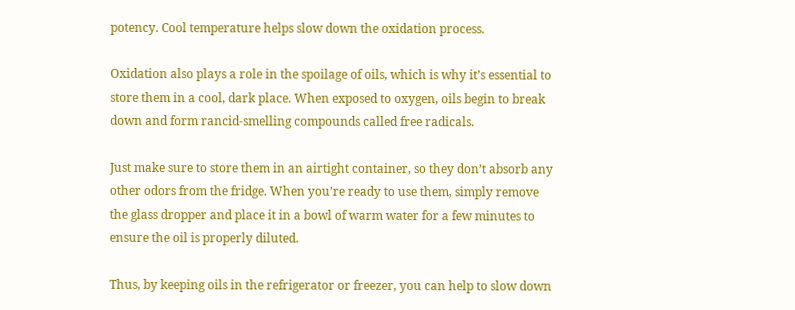potency. Cool temperature helps slow down the oxidation process.

Oxidation also plays a role in the spoilage of oils, which is why it’s essential to store them in a cool, dark place. When exposed to oxygen, oils begin to break down and form rancid-smelling compounds called free radicals.

Just make sure to store them in an airtight container, so they don’t absorb any other odors from the fridge. When you’re ready to use them, simply remove the glass dropper and place it in a bowl of warm water for a few minutes to ensure the oil is properly diluted.

Thus, by keeping oils in the refrigerator or freezer, you can help to slow down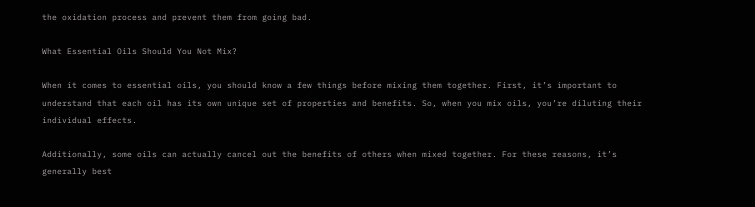the oxidation process and prevent them from going bad.

What Essential Oils Should You Not Mix?

When it comes to essential oils, you should know a few things before mixing them together. First, it’s important to understand that each oil has its own unique set of properties and benefits. So, when you mix oils, you’re diluting their individual effects.

Additionally, some oils can actually cancel out the benefits of others when mixed together. For these reasons, it’s generally best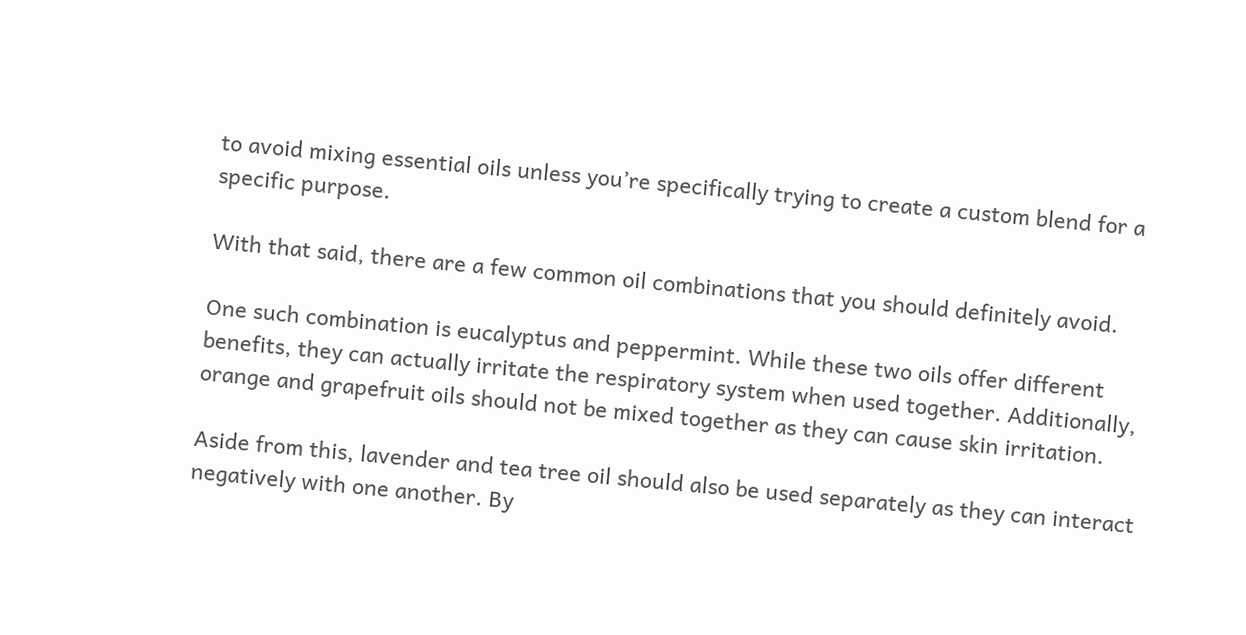to avoid mixing essential oils unless you’re specifically trying to create a custom blend for a specific purpose.

With that said, there are a few common oil combinations that you should definitely avoid.

One such combination is eucalyptus and peppermint. While these two oils offer different benefits, they can actually irritate the respiratory system when used together. Additionally, orange and grapefruit oils should not be mixed together as they can cause skin irritation.

Aside from this, lavender and tea tree oil should also be used separately as they can interact negatively with one another. By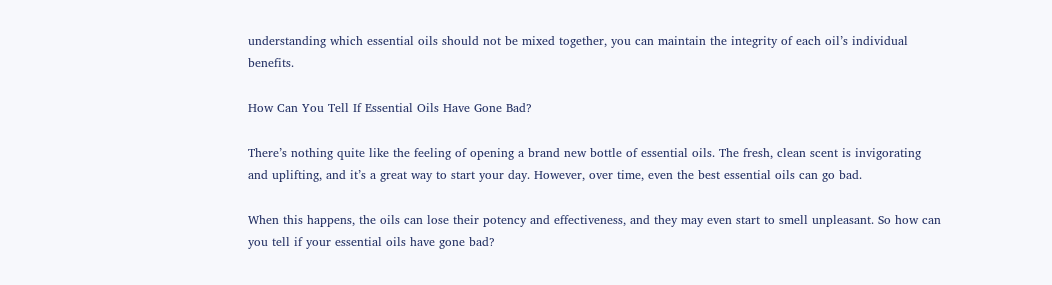understanding which essential oils should not be mixed together, you can maintain the integrity of each oil’s individual benefits.

How Can You Tell If Essential Oils Have Gone Bad?

There’s nothing quite like the feeling of opening a brand new bottle of essential oils. The fresh, clean scent is invigorating and uplifting, and it’s a great way to start your day. However, over time, even the best essential oils can go bad.

When this happens, the oils can lose their potency and effectiveness, and they may even start to smell unpleasant. So how can you tell if your essential oils have gone bad?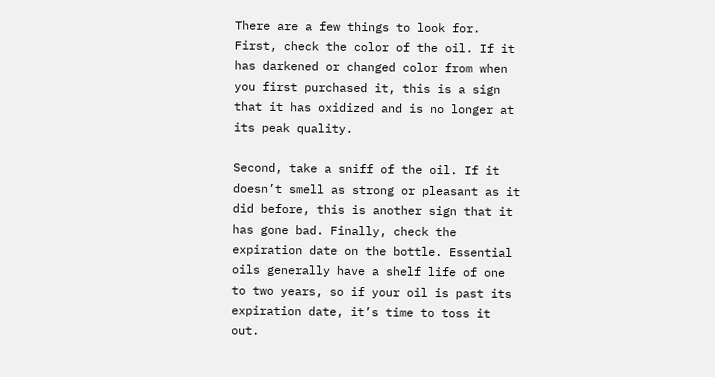There are a few things to look for. First, check the color of the oil. If it has darkened or changed color from when you first purchased it, this is a sign that it has oxidized and is no longer at its peak quality.

Second, take a sniff of the oil. If it doesn’t smell as strong or pleasant as it did before, this is another sign that it has gone bad. Finally, check the expiration date on the bottle. Essential oils generally have a shelf life of one to two years, so if your oil is past its expiration date, it’s time to toss it out.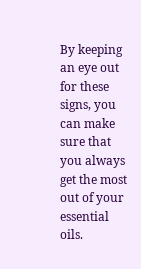By keeping an eye out for these signs, you can make sure that you always get the most out of your essential oils.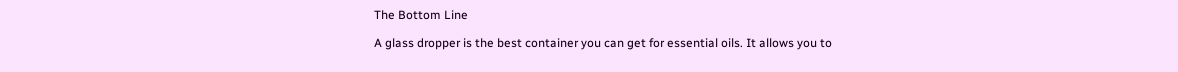The Bottom Line

A glass dropper is the best container you can get for essential oils. It allows you to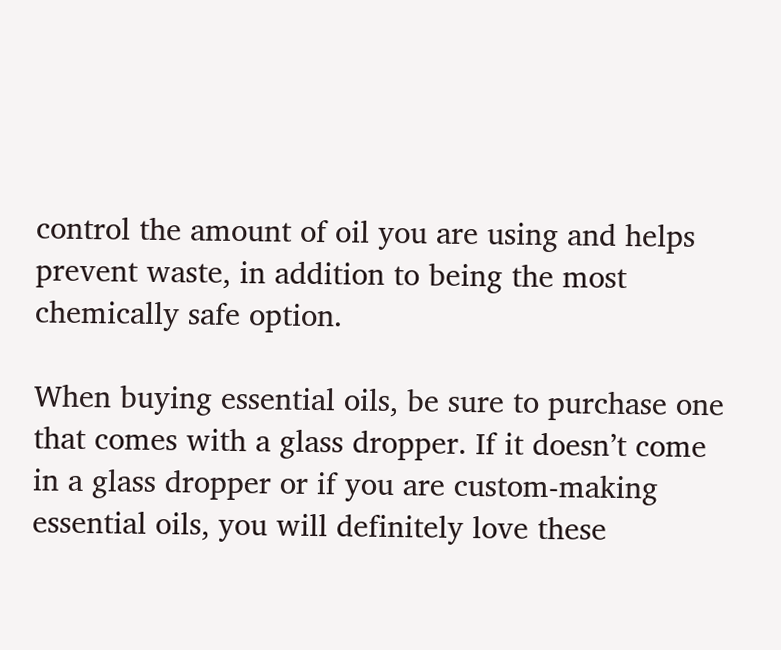control the amount of oil you are using and helps prevent waste, in addition to being the most chemically safe option.

When buying essential oils, be sure to purchase one that comes with a glass dropper. If it doesn’t come in a glass dropper or if you are custom-making essential oils, you will definitely love these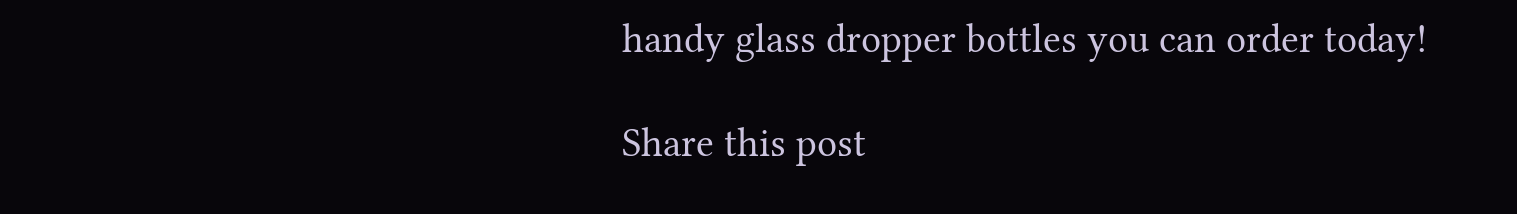handy glass dropper bottles you can order today!

Share this post